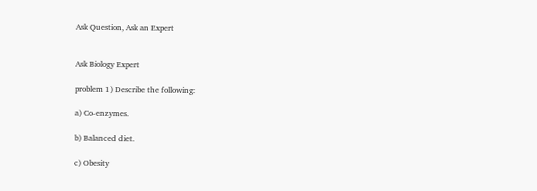Ask Question, Ask an Expert


Ask Biology Expert

problem 1) Describe the following:

a) Co-enzymes.

b) Balanced diet.

c) Obesity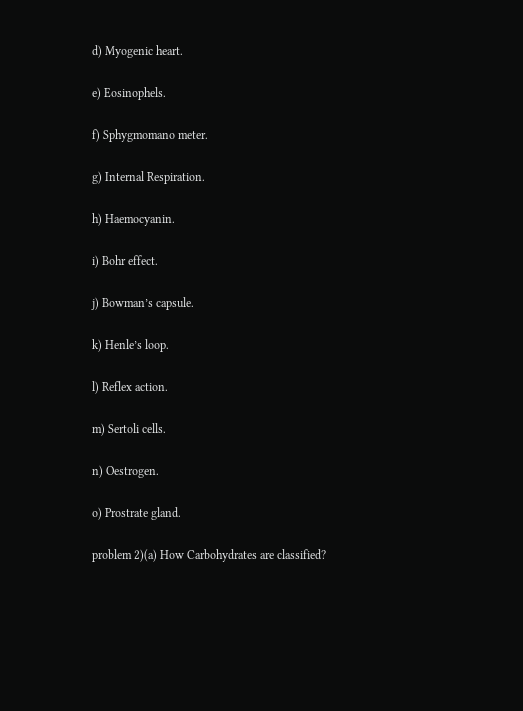d) Myogenic heart.

e) Eosinophels.

f) Sphygmomano meter.

g) Internal Respiration.

h) Haemocyanin.

i) Bohr effect.

j) Bowman’s capsule.

k) Henle’s loop.

l) Reflex action.

m) Sertoli cells.

n) Oestrogen.

o) Prostrate gland.

problem 2)(a) How Carbohydrates are classified?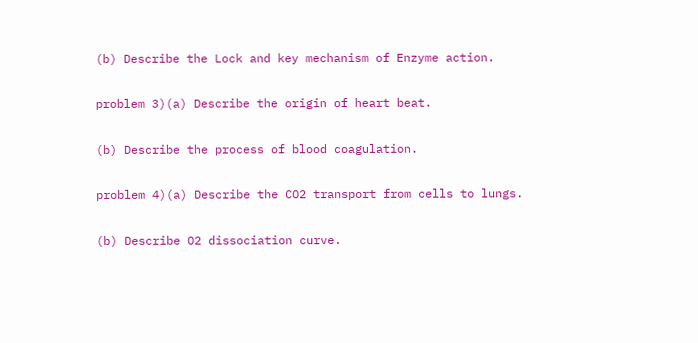(b) Describe the Lock and key mechanism of Enzyme action.

problem 3)(a) Describe the origin of heart beat.

(b) Describe the process of blood coagulation.

problem 4)(a) Describe the CO2 transport from cells to lungs.

(b) Describe O2 dissociation curve.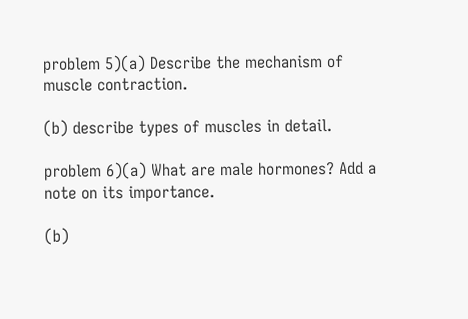problem 5)(a) Describe the mechanism of muscle contraction.

(b) describe types of muscles in detail.

problem 6)(a) What are male hormones? Add a note on its importance.

(b)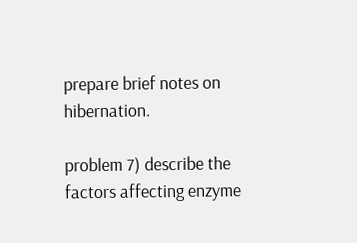prepare brief notes on hibernation.

problem 7) describe the factors affecting enzyme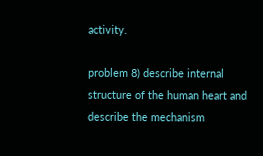activity.

problem 8) describe internal structure of the human heart and describe the mechanism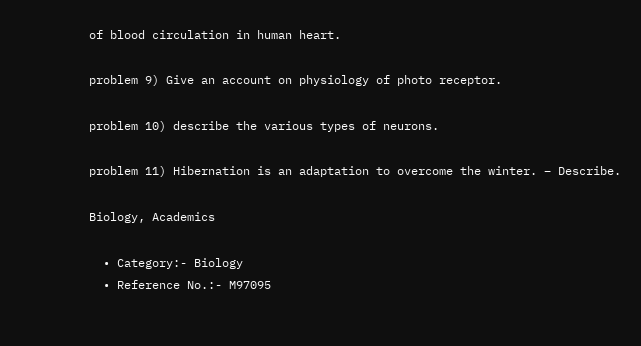of blood circulation in human heart.

problem 9) Give an account on physiology of photo receptor.

problem 10) describe the various types of neurons.

problem 11) Hibernation is an adaptation to overcome the winter. – Describe.

Biology, Academics

  • Category:- Biology
  • Reference No.:- M97095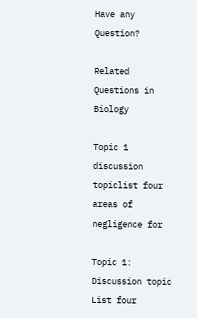Have any Question?

Related Questions in Biology

Topic 1 discussion topiclist four areas of negligence for

Topic 1: Discussion topic List four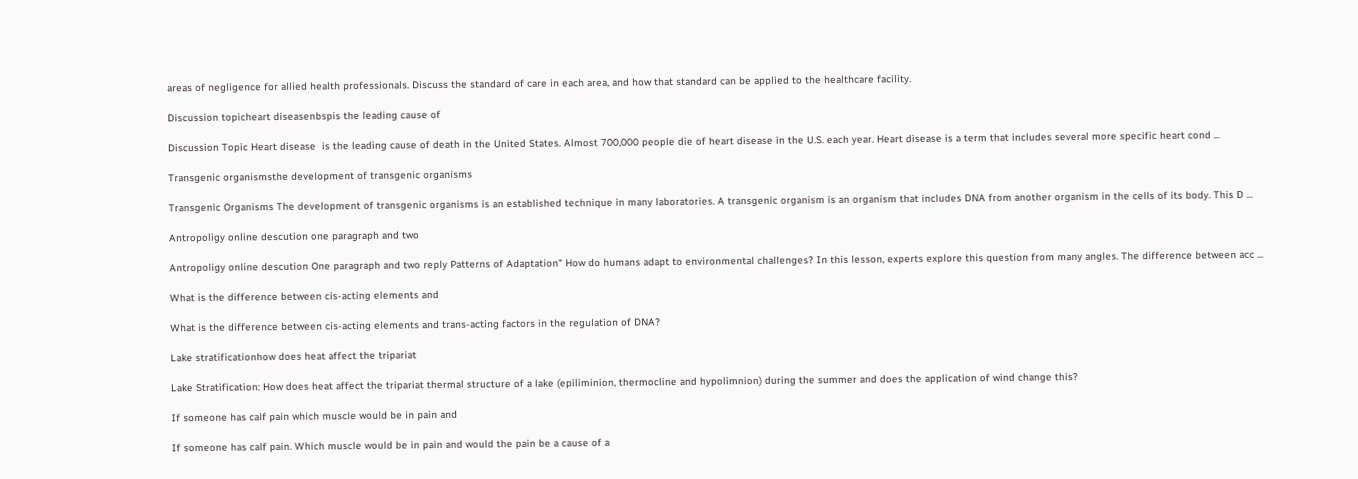areas of negligence for allied health professionals. Discuss the standard of care in each area, and how that standard can be applied to the healthcare facility.

Discussion topicheart diseasenbspis the leading cause of

Discussion Topic Heart disease  is the leading cause of death in the United States. Almost 700,000 people die of heart disease in the U.S. each year. Heart disease is a term that includes several more specific heart cond ...

Transgenic organismsthe development of transgenic organisms

Transgenic Organisms The development of transgenic organisms is an established technique in many laboratories. A transgenic organism is an organism that includes DNA from another organism in the cells of its body. This D ...

Antropoligy online descution one paragraph and two

Antropoligy online descution One paragraph and two reply Patterns of Adaptation" How do humans adapt to environmental challenges? In this lesson, experts explore this question from many angles. The difference between acc ...

What is the difference between cis-acting elements and

What is the difference between cis-acting elements and trans-acting factors in the regulation of DNA?

Lake stratificationhow does heat affect the tripariat

Lake Stratification: How does heat affect the tripariat thermal structure of a lake (epiliminion, thermocline and hypolimnion) during the summer and does the application of wind change this?

If someone has calf pain which muscle would be in pain and

If someone has calf pain. Which muscle would be in pain and would the pain be a cause of a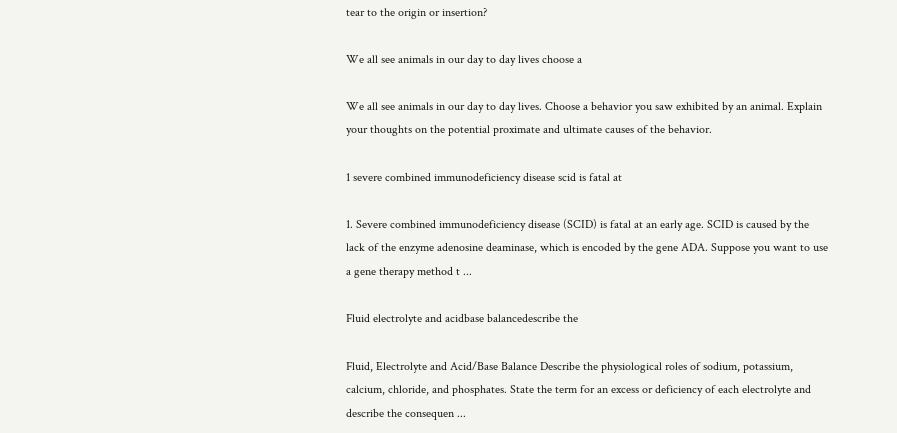tear to the origin or insertion?

We all see animals in our day to day lives choose a

We all see animals in our day to day lives. Choose a behavior you saw exhibited by an animal. Explain your thoughts on the potential proximate and ultimate causes of the behavior.

1 severe combined immunodeficiency disease scid is fatal at

1. Severe combined immunodeficiency disease (SCID) is fatal at an early age. SCID is caused by the lack of the enzyme adenosine deaminase, which is encoded by the gene ADA. Suppose you want to use a gene therapy method t ...

Fluid electrolyte and acidbase balancedescribe the

Fluid, Electrolyte and Acid/Base Balance Describe the physiological roles of sodium, potassium, calcium, chloride, and phosphates. State the term for an excess or deficiency of each electrolyte and describe the consequen ...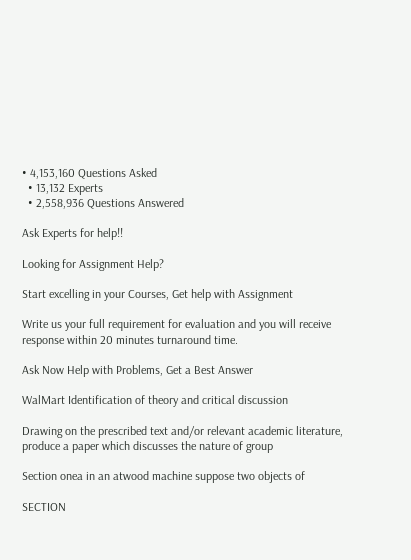• 4,153,160 Questions Asked
  • 13,132 Experts
  • 2,558,936 Questions Answered

Ask Experts for help!!

Looking for Assignment Help?

Start excelling in your Courses, Get help with Assignment

Write us your full requirement for evaluation and you will receive response within 20 minutes turnaround time.

Ask Now Help with Problems, Get a Best Answer

WalMart Identification of theory and critical discussion

Drawing on the prescribed text and/or relevant academic literature, produce a paper which discusses the nature of group

Section onea in an atwood machine suppose two objects of

SECTION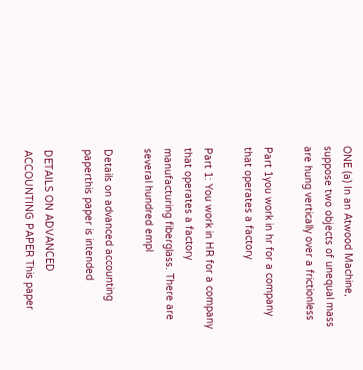ONE (a) In an Atwood Machine, suppose two objects of unequal mass are hung vertically over a frictionless

Part 1you work in hr for a company that operates a factory

Part 1: You work in HR for a company that operates a factory manufacturing fiberglass. There are several hundred empl

Details on advanced accounting paperthis paper is intended

DETAILS ON ADVANCED ACCOUNTING PAPER This paper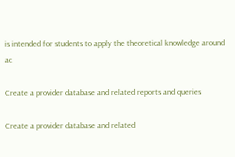is intended for students to apply the theoretical knowledge around ac

Create a provider database and related reports and queries

Create a provider database and related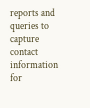reports and queries to capture contact information for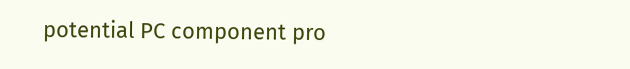potential PC component pro